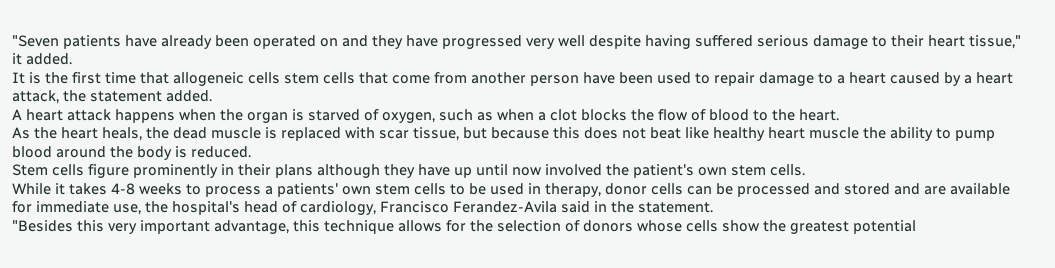"Seven patients have already been operated on and they have progressed very well despite having suffered serious damage to their heart tissue," it added.
It is the first time that allogeneic cells stem cells that come from another person have been used to repair damage to a heart caused by a heart attack, the statement added.
A heart attack happens when the organ is starved of oxygen, such as when a clot blocks the flow of blood to the heart.
As the heart heals, the dead muscle is replaced with scar tissue, but because this does not beat like healthy heart muscle the ability to pump blood around the body is reduced.
Stem cells figure prominently in their plans although they have up until now involved the patient's own stem cells.
While it takes 4-8 weeks to process a patients' own stem cells to be used in therapy, donor cells can be processed and stored and are available for immediate use, the hospital's head of cardiology, Francisco Ferandez-Avila said in the statement.
"Besides this very important advantage, this technique allows for the selection of donors whose cells show the greatest potential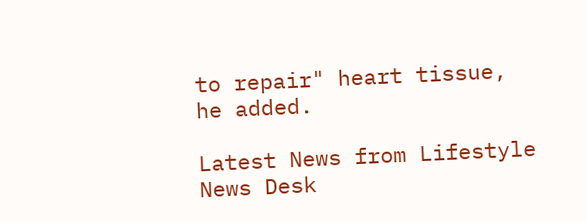to repair" heart tissue, he added.

Latest News from Lifestyle News Desk